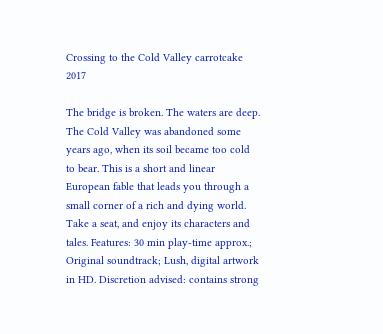Crossing to the Cold Valley carrotcake 2017

The bridge is broken. The waters are deep. The Cold Valley was abandoned some years ago, when its soil became too cold to bear. This is a short and linear European fable that leads you through a small corner of a rich and dying world. Take a seat, and enjoy its characters and tales. Features: 30 min play-time approx.; Original soundtrack; Lush, digital artwork in HD. Discretion advised: contains strong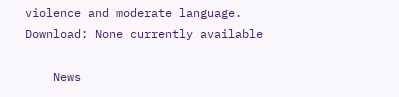violence and moderate language.
Download: None currently available

    News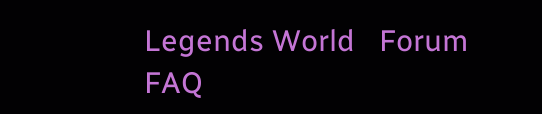Legends World   Forum   FAQ